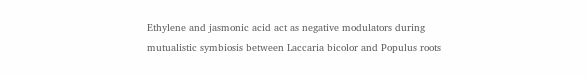Ethylene and jasmonic acid act as negative modulators during mutualistic symbiosis between Laccaria bicolor and Populus roots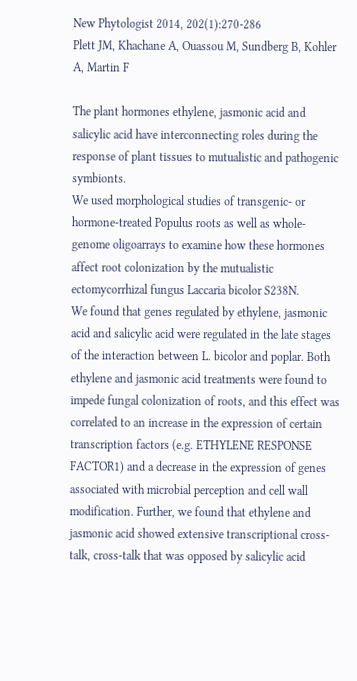New Phytologist 2014, 202(1):270-286
Plett JM, Khachane A, Ouassou M, Sundberg B, Kohler A, Martin F

The plant hormones ethylene, jasmonic acid and salicylic acid have interconnecting roles during the response of plant tissues to mutualistic and pathogenic symbionts.
We used morphological studies of transgenic- or hormone-treated Populus roots as well as whole-genome oligoarrays to examine how these hormones affect root colonization by the mutualistic ectomycorrhizal fungus Laccaria bicolor S238N.
We found that genes regulated by ethylene, jasmonic acid and salicylic acid were regulated in the late stages of the interaction between L. bicolor and poplar. Both ethylene and jasmonic acid treatments were found to impede fungal colonization of roots, and this effect was correlated to an increase in the expression of certain transcription factors (e.g. ETHYLENE RESPONSE FACTOR1) and a decrease in the expression of genes associated with microbial perception and cell wall modification. Further, we found that ethylene and jasmonic acid showed extensive transcriptional cross-talk, cross-talk that was opposed by salicylic acid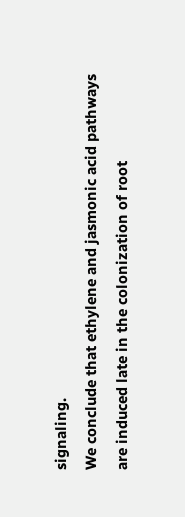signaling.
We conclude that ethylene and jasmonic acid pathways are induced late in the colonization of root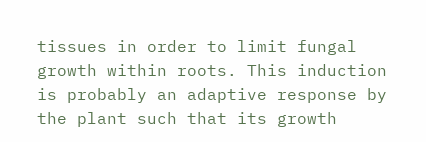tissues in order to limit fungal growth within roots. This induction is probably an adaptive response by the plant such that its growth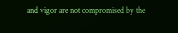and vigor are not compromised by the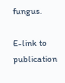fungus.

E-link to publication